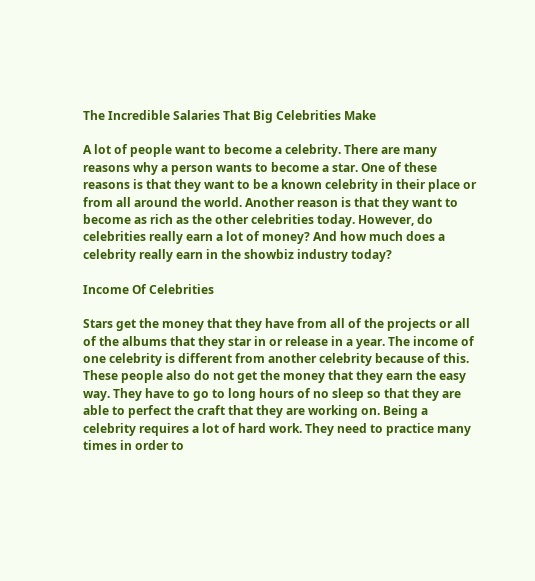The Incredible Salaries That Big Celebrities Make

A lot of people want to become a celebrity. There are many reasons why a person wants to become a star. One of these reasons is that they want to be a known celebrity in their place or from all around the world. Another reason is that they want to become as rich as the other celebrities today. However, do celebrities really earn a lot of money? And how much does a celebrity really earn in the showbiz industry today?

Income Of Celebrities

Stars get the money that they have from all of the projects or all of the albums that they star in or release in a year. The income of one celebrity is different from another celebrity because of this. These people also do not get the money that they earn the easy way. They have to go to long hours of no sleep so that they are able to perfect the craft that they are working on. Being a celebrity requires a lot of hard work. They need to practice many times in order to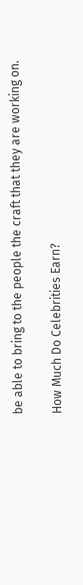be able to bring to the people the craft that they are working on.

How Much Do Celebrities Earn?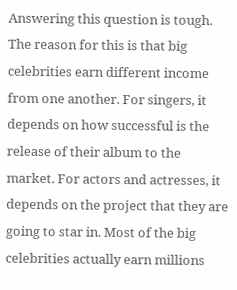Answering this question is tough. The reason for this is that big celebrities earn different income from one another. For singers, it depends on how successful is the release of their album to the market. For actors and actresses, it depends on the project that they are going to star in. Most of the big celebrities actually earn millions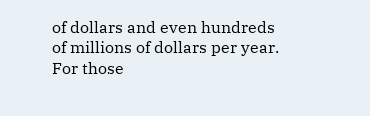of dollars and even hundreds of millions of dollars per year. For those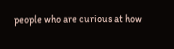people who are curious at how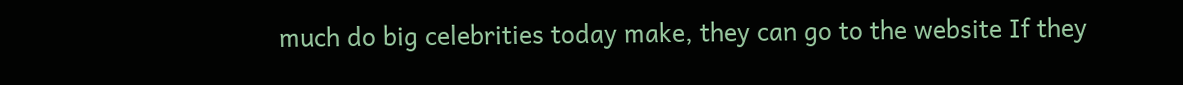much do big celebrities today make, they can go to the website If they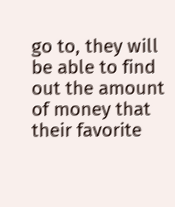go to, they will be able to find out the amount of money that their favorite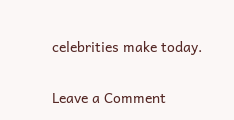celebrities make today.

Leave a Comment